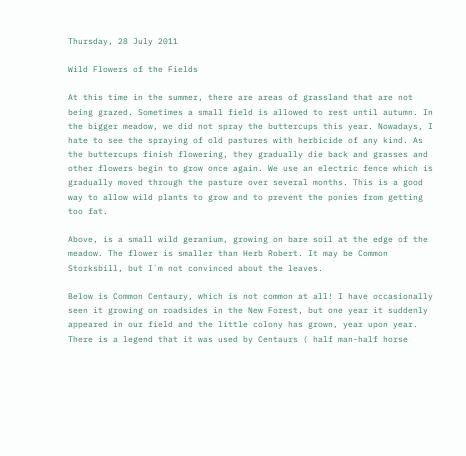Thursday, 28 July 2011

Wild Flowers of the Fields

At this time in the summer, there are areas of grassland that are not being grazed. Sometimes a small field is allowed to rest until autumn. In the bigger meadow, we did not spray the buttercups this year. Nowadays, I hate to see the spraying of old pastures with herbicide of any kind. As the buttercups finish flowering, they gradually die back and grasses and other flowers begin to grow once again. We use an electric fence which is gradually moved through the pasture over several months. This is a good way to allow wild plants to grow and to prevent the ponies from getting too fat.

Above, is a small wild geranium, growing on bare soil at the edge of the meadow. The flower is smaller than Herb Robert. It may be Common Storksbill, but I`m not convinced about the leaves.

Below is Common Centaury, which is not common at all! I have occasionally seen it growing on roadsides in the New Forest, but one year it suddenly appeared in our field and the little colony has grown, year upon year. There is a legend that it was used by Centaurs ( half man-half horse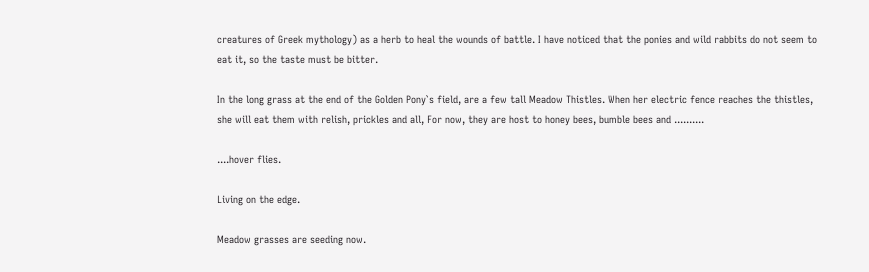creatures of Greek mythology) as a herb to heal the wounds of battle. I have noticed that the ponies and wild rabbits do not seem to eat it, so the taste must be bitter.

In the long grass at the end of the Golden Pony`s field, are a few tall Meadow Thistles. When her electric fence reaches the thistles, she will eat them with relish, prickles and all, For now, they are host to honey bees, bumble bees and ..........

....hover flies.

Living on the edge.

Meadow grasses are seeding now.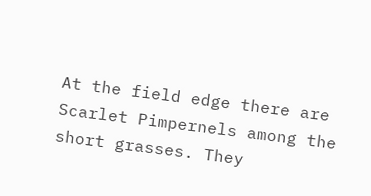At the field edge there are Scarlet Pimpernels among the short grasses. They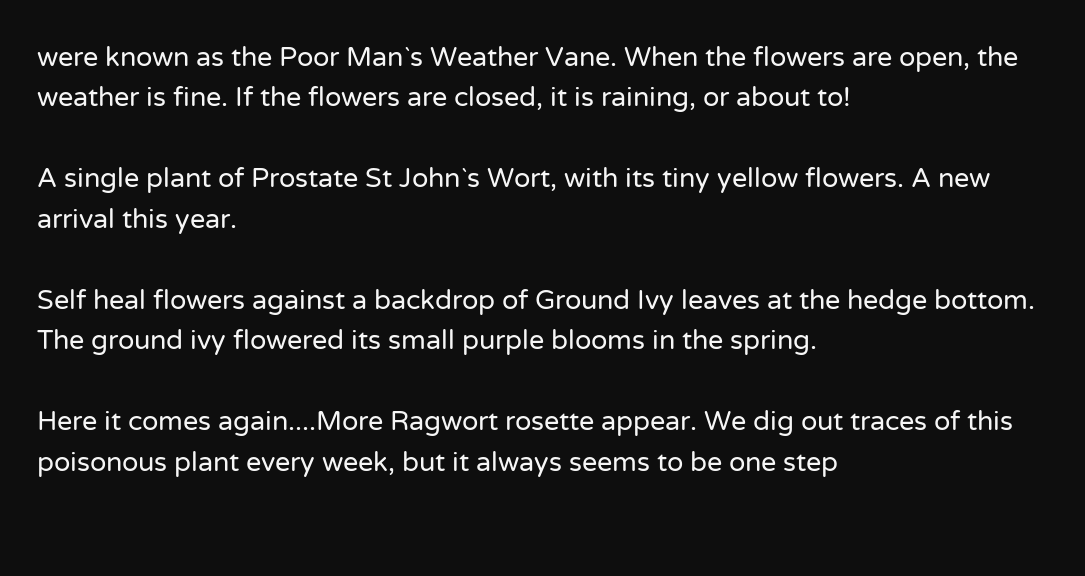were known as the Poor Man`s Weather Vane. When the flowers are open, the weather is fine. If the flowers are closed, it is raining, or about to!

A single plant of Prostate St John`s Wort, with its tiny yellow flowers. A new arrival this year.

Self heal flowers against a backdrop of Ground Ivy leaves at the hedge bottom. The ground ivy flowered its small purple blooms in the spring.

Here it comes again....More Ragwort rosette appear. We dig out traces of this poisonous plant every week, but it always seems to be one step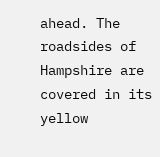ahead. The roadsides of Hampshire are covered in its yellow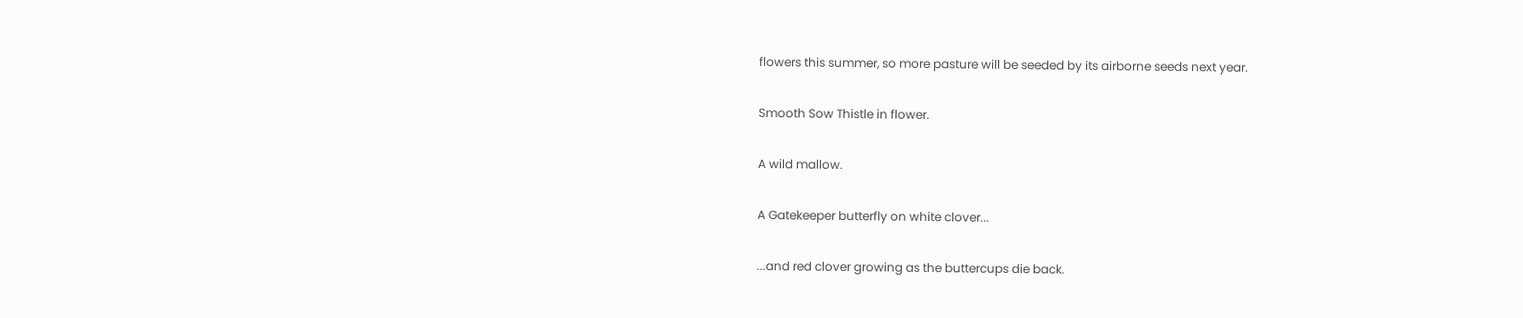flowers this summer, so more pasture will be seeded by its airborne seeds next year.

Smooth Sow Thistle in flower.

A wild mallow.

A Gatekeeper butterfly on white clover...

...and red clover growing as the buttercups die back.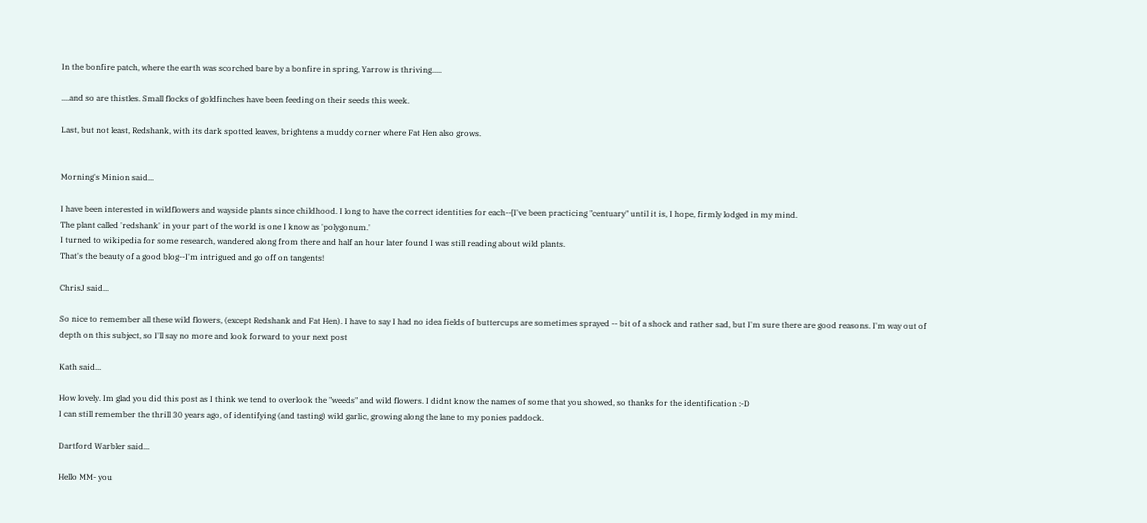In the bonfire patch, where the earth was scorched bare by a bonfire in spring, Yarrow is thriving.....

....and so are thistles. Small flocks of goldfinches have been feeding on their seeds this week.

Last, but not least, Redshank, with its dark spotted leaves, brightens a muddy corner where Fat Hen also grows.


Morning's Minion said...

I have been interested in wildflowers and wayside plants since childhood. I long to have the correct identities for each--[I've been practicing "centuary" until it is, I hope, firmly lodged in my mind.
The plant called 'redshank' in your part of the world is one I know as 'polygonum.'
I turned to wikipedia for some research, wandered along from there and half an hour later found I was still reading about wild plants.
That's the beauty of a good blog--I'm intrigued and go off on tangents!

ChrisJ said...

So nice to remember all these wild flowers, (except Redshank and Fat Hen). I have to say I had no idea fields of buttercups are sometimes sprayed -- bit of a shock and rather sad, but I'm sure there are good reasons. I'm way out of depth on this subject, so I'll say no more and look forward to your next post

Kath said...

How lovely. Im glad you did this post as I think we tend to overlook the "weeds" and wild flowers. I didnt know the names of some that you showed, so thanks for the identification :-D
I can still remember the thrill 30 years ago, of identifying (and tasting) wild garlic, growing along the lane to my ponies paddock.

Dartford Warbler said...

Hello MM- you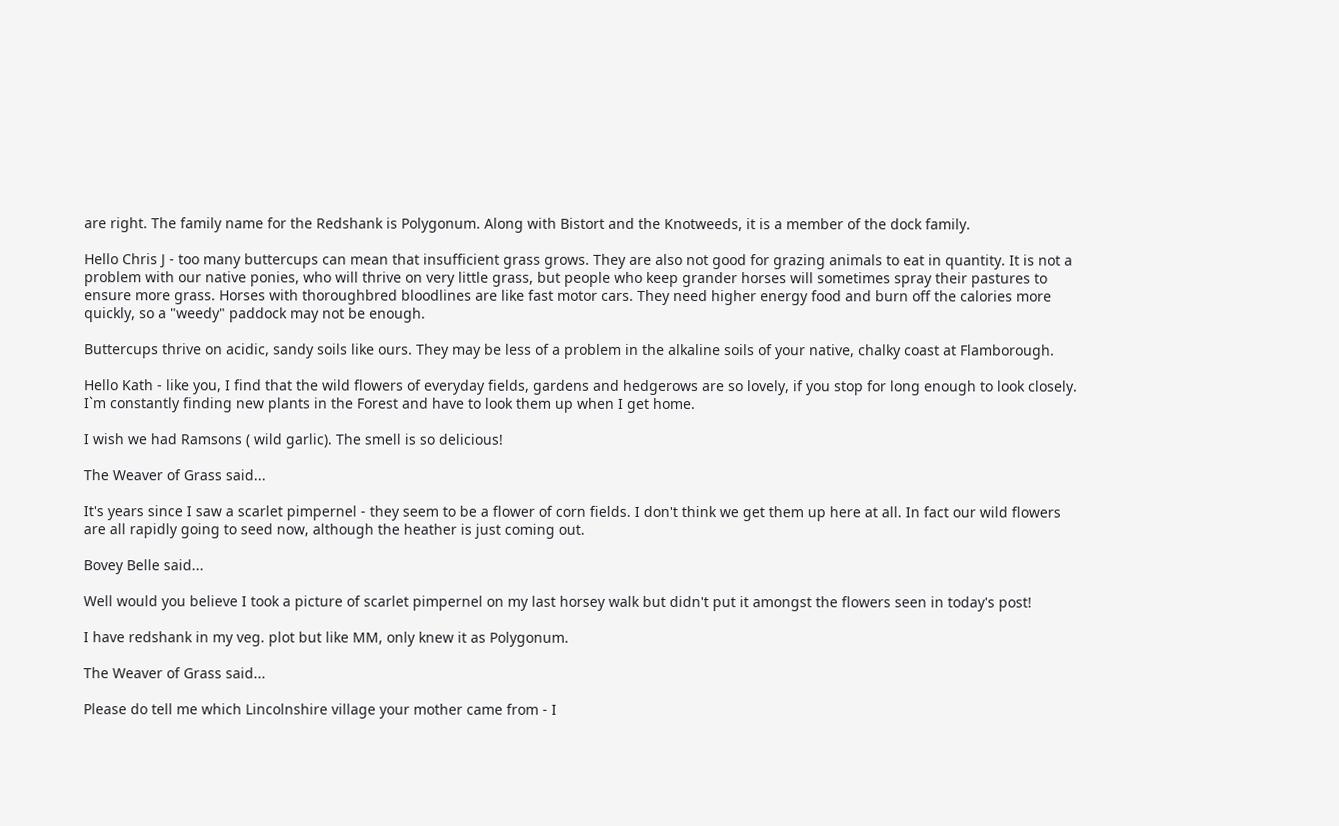are right. The family name for the Redshank is Polygonum. Along with Bistort and the Knotweeds, it is a member of the dock family.

Hello Chris J - too many buttercups can mean that insufficient grass grows. They are also not good for grazing animals to eat in quantity. It is not a problem with our native ponies, who will thrive on very little grass, but people who keep grander horses will sometimes spray their pastures to ensure more grass. Horses with thoroughbred bloodlines are like fast motor cars. They need higher energy food and burn off the calories more quickly, so a "weedy" paddock may not be enough.

Buttercups thrive on acidic, sandy soils like ours. They may be less of a problem in the alkaline soils of your native, chalky coast at Flamborough.

Hello Kath - like you, I find that the wild flowers of everyday fields, gardens and hedgerows are so lovely, if you stop for long enough to look closely.
I`m constantly finding new plants in the Forest and have to look them up when I get home.

I wish we had Ramsons ( wild garlic). The smell is so delicious!

The Weaver of Grass said...

It's years since I saw a scarlet pimpernel - they seem to be a flower of corn fields. I don't think we get them up here at all. In fact our wild flowers are all rapidly going to seed now, although the heather is just coming out.

Bovey Belle said...

Well would you believe I took a picture of scarlet pimpernel on my last horsey walk but didn't put it amongst the flowers seen in today's post!

I have redshank in my veg. plot but like MM, only knew it as Polygonum.

The Weaver of Grass said...

Please do tell me which Lincolnshire village your mother came from - I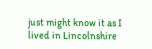just might know it as I lived in Lincolnshire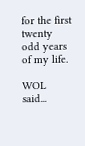for the first twenty odd years of my life.

WOL said...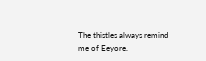The thistles always remind me of Eeyore.